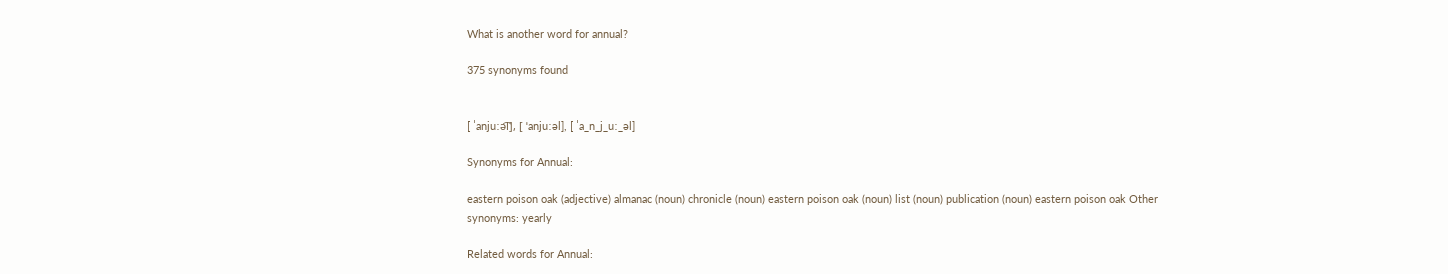What is another word for annual?

375 synonyms found


[ ˈanjuːə͡l], [ ˈanjuːəl], [ ˈa_n_j_uː_əl]

Synonyms for Annual:

eastern poison oak (adjective) almanac (noun) chronicle (noun) eastern poison oak (noun) list (noun) publication (noun) eastern poison oak Other synonyms: yearly

Related words for Annual: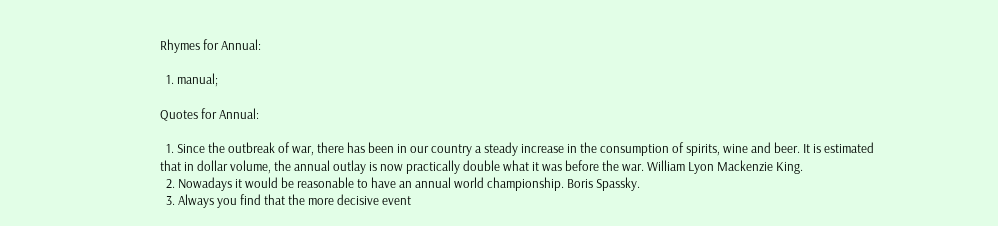Rhymes for Annual:

  1. manual;

Quotes for Annual:

  1. Since the outbreak of war, there has been in our country a steady increase in the consumption of spirits, wine and beer. It is estimated that in dollar volume, the annual outlay is now practically double what it was before the war. William Lyon Mackenzie King.
  2. Nowadays it would be reasonable to have an annual world championship. Boris Spassky.
  3. Always you find that the more decisive event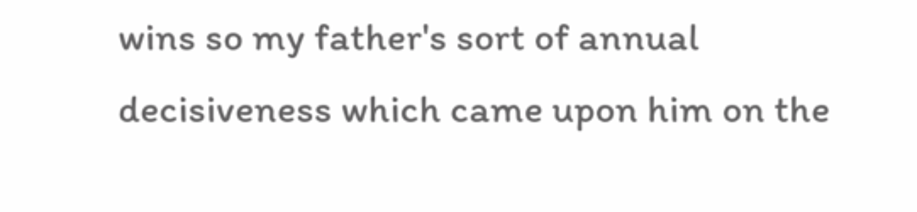wins so my father's sort of annual decisiveness which came upon him on the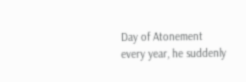Day of Atonement every year, he suddenly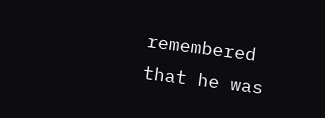remembered that he was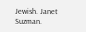Jewish. Janet Suzman.